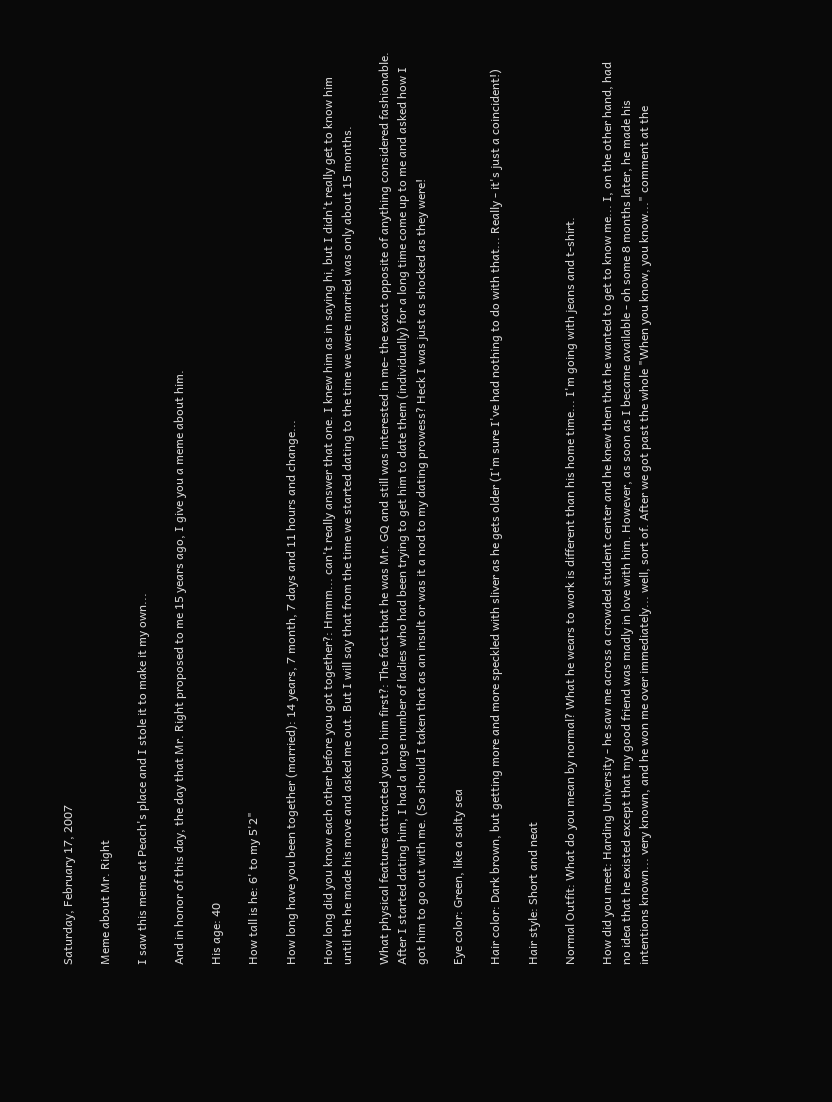Saturday, February 17, 2007

Meme about Mr. Right

I saw this meme at Peach's place and I stole it to make it my own...

And in honor of this day, the day that Mr. Right proposed to me 15 years ago, I give you a meme about him.

His age: 40

How tall is he: 6' to my 5'2"

How long have you been together (married): 14 years, 7 month, 7 days and 11 hours and change...

How long did you know each other before you got together?: Hmmm... can't really answer that one. I knew him as in saying hi, but I didn't really get to know him until the he made his move and asked me out. But I will say that from the time we started dating to the time we were married was only about 15 months.

What physical features attracted you to him first?: The fact that he was Mr. GQ and still was interested in me- the exact opposite of anything considered fashionable. After I started dating him, I had a large number of ladies who had been trying to get him to date them (individually) for a long time come up to me and asked how I got him to go out with me. (So should I taken that as an insult or was it a nod to my dating prowess? Heck I was just as shocked as they were!

Eye color: Green, like a salty sea

Hair color: Dark brown, but getting more and more speckled with sliver as he gets older (I'm sure I've had nothing to do with that... Really - it's just a coincident!)

Hair style: Short and neat

Normal Outfit: What do you mean by normal? What he wears to work is different than his home time... I'm going with jeans and t-shirt.

How did you meet: Harding University - he saw me across a crowded student center and he knew then that he wanted to get to know me... I, on the other hand, had no idea that he existed except that my good friend was madly in love with him. However, as soon as I became available - oh some 8 months later, he made his intentions known... very known, and he won me over immediately... well, sort of. After we got past the whole "When you know, you know..." comment at the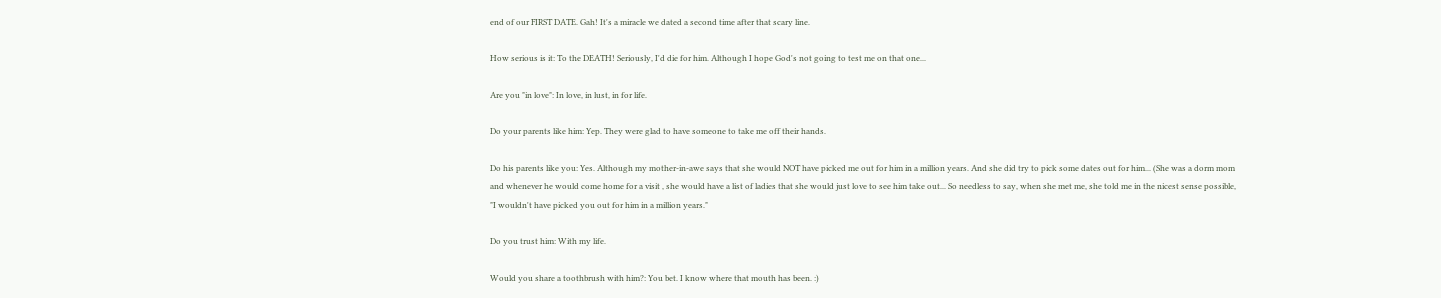end of our FIRST DATE. Gah! It's a miracle we dated a second time after that scary line.

How serious is it: To the DEATH! Seriously, I'd die for him. Although I hope God's not going to test me on that one...

Are you "in love": In love, in lust, in for life.

Do your parents like him: Yep. They were glad to have someone to take me off their hands.

Do his parents like you: Yes. Although my mother-in-awe says that she would NOT have picked me out for him in a million years. And she did try to pick some dates out for him... (She was a dorm mom and whenever he would come home for a visit , she would have a list of ladies that she would just love to see him take out... So needless to say, when she met me, she told me in the nicest sense possible, "I wouldn't have picked you out for him in a million years."

Do you trust him: With my life.

Would you share a toothbrush with him?: You bet. I know where that mouth has been. :)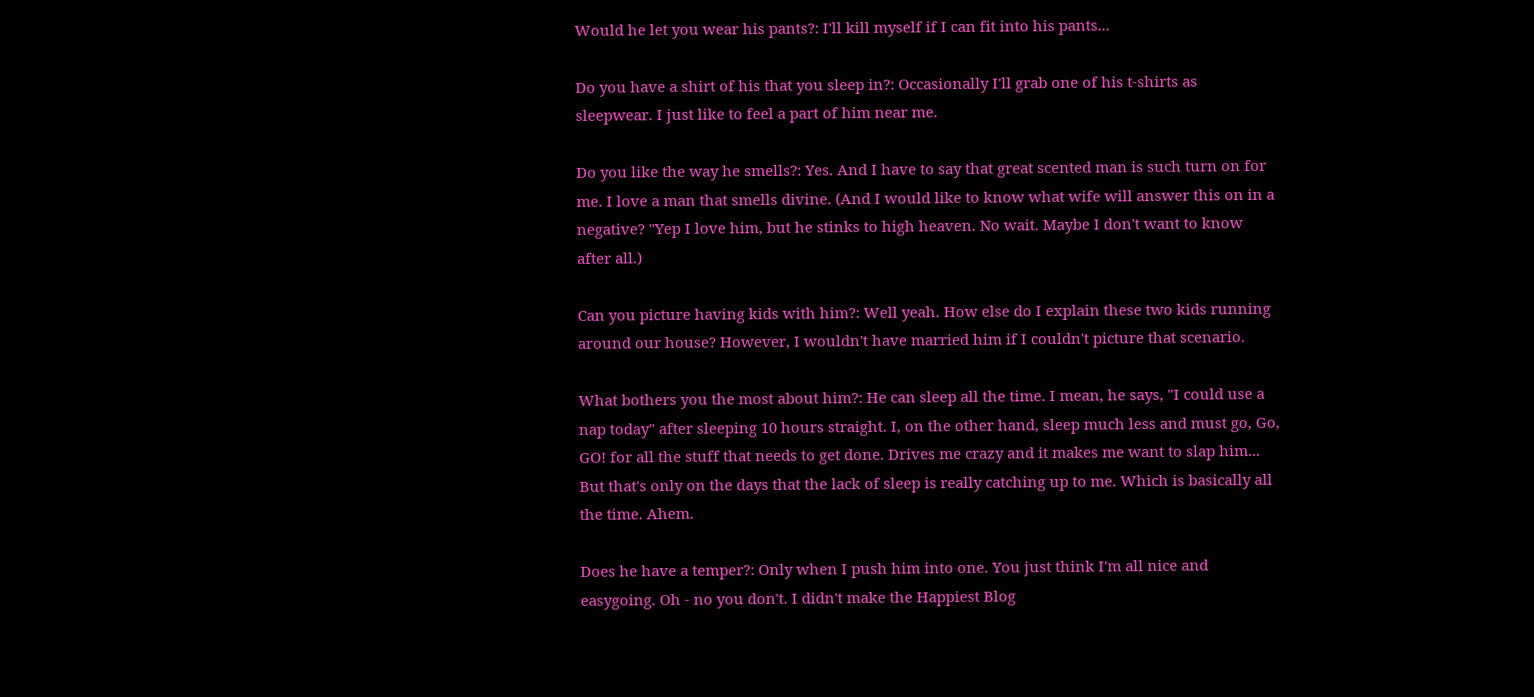Would he let you wear his pants?: I'll kill myself if I can fit into his pants...

Do you have a shirt of his that you sleep in?: Occasionally I'll grab one of his t-shirts as sleepwear. I just like to feel a part of him near me.

Do you like the way he smells?: Yes. And I have to say that great scented man is such turn on for me. I love a man that smells divine. (And I would like to know what wife will answer this on in a negative? "Yep I love him, but he stinks to high heaven. No wait. Maybe I don't want to know after all.)

Can you picture having kids with him?: Well yeah. How else do I explain these two kids running around our house? However, I wouldn't have married him if I couldn't picture that scenario.

What bothers you the most about him?: He can sleep all the time. I mean, he says, "I could use a nap today" after sleeping 10 hours straight. I, on the other hand, sleep much less and must go, Go, GO! for all the stuff that needs to get done. Drives me crazy and it makes me want to slap him... But that's only on the days that the lack of sleep is really catching up to me. Which is basically all the time. Ahem.

Does he have a temper?: Only when I push him into one. You just think I'm all nice and easygoing. Oh - no you don't. I didn't make the Happiest Blog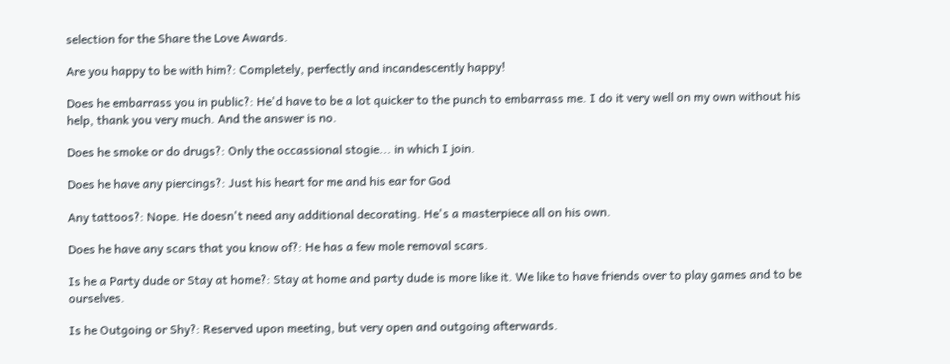selection for the Share the Love Awards.

Are you happy to be with him?: Completely, perfectly and incandescently happy!

Does he embarrass you in public?: He'd have to be a lot quicker to the punch to embarrass me. I do it very well on my own without his help, thank you very much. And the answer is no.

Does he smoke or do drugs?: Only the occassional stogie... in which I join.

Does he have any piercings?: Just his heart for me and his ear for God

Any tattoos?: Nope. He doesn't need any additional decorating. He's a masterpiece all on his own.

Does he have any scars that you know of?: He has a few mole removal scars.

Is he a Party dude or Stay at home?: Stay at home and party dude is more like it. We like to have friends over to play games and to be ourselves.

Is he Outgoing or Shy?: Reserved upon meeting, but very open and outgoing afterwards.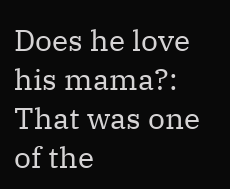Does he love his mama?: That was one of the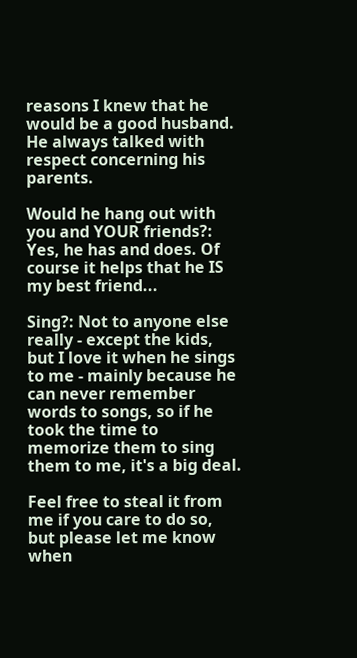reasons I knew that he would be a good husband. He always talked with respect concerning his parents.

Would he hang out with you and YOUR friends?: Yes, he has and does. Of course it helps that he IS my best friend...

Sing?: Not to anyone else really - except the kids, but I love it when he sings to me - mainly because he can never remember words to songs, so if he took the time to memorize them to sing them to me, it's a big deal.

Feel free to steal it from me if you care to do so, but please let me know when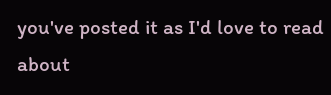you've posted it as I'd love to read about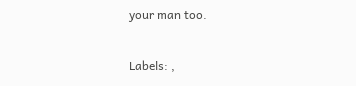your man too.

Labels: ,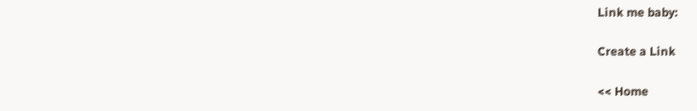Link me baby:

Create a Link

<< Home